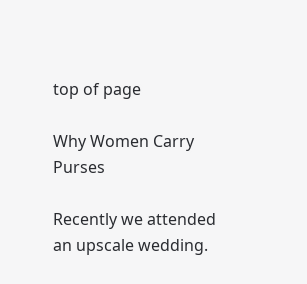top of page

Why Women Carry Purses

Recently we attended an upscale wedding.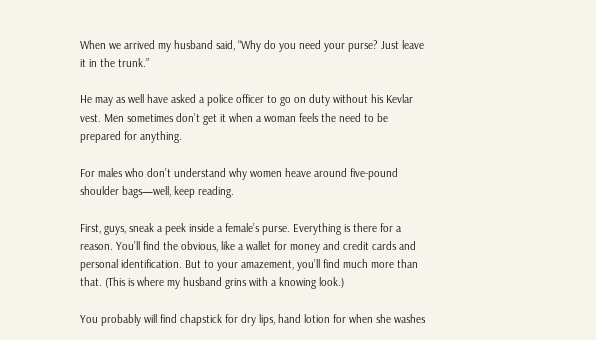When we arrived my husband said, “Why do you need your purse? Just leave it in the trunk.”

He may as well have asked a police officer to go on duty without his Kevlar vest. Men sometimes don’t get it when a woman feels the need to be prepared for anything.

For males who don’t understand why women heave around five-pound shoulder bags—well, keep reading.

First, guys, sneak a peek inside a female’s purse. Everything is there for a reason. You’ll find the obvious, like a wallet for money and credit cards and personal identification. But to your amazement, you’ll find much more than that. (This is where my husband grins with a knowing look.)

You probably will find chapstick for dry lips, hand lotion for when she washes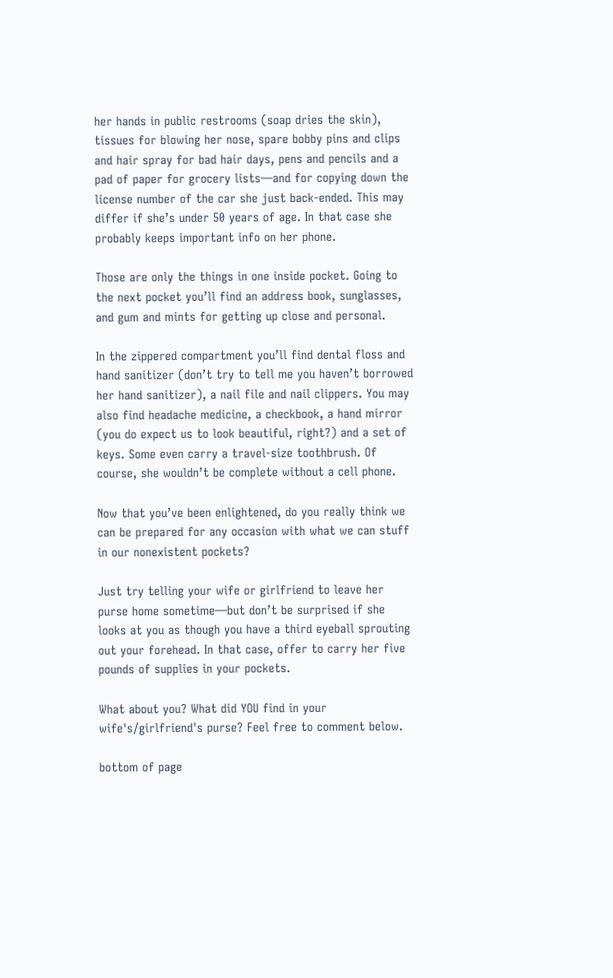her hands in public restrooms (soap dries the skin), tissues for blowing her nose, spare bobby pins and clips and hair spray for bad hair days, pens and pencils and a pad of paper for grocery lists—and for copying down the license number of the car she just back-ended. This may differ if she’s under 50 years of age. In that case she probably keeps important info on her phone.

Those are only the things in one inside pocket. Going to the next pocket you’ll find an address book, sunglasses, and gum and mints for getting up close and personal.

In the zippered compartment you’ll find dental floss and hand sanitizer (don’t try to tell me you haven’t borrowed her hand sanitizer), a nail file and nail clippers. You may also find headache medicine, a checkbook, a hand mirror (you do expect us to look beautiful, right?) and a set of keys. Some even carry a travel-size toothbrush. Of course, she wouldn’t be complete without a cell phone.

Now that you’ve been enlightened, do you really think we can be prepared for any occasion with what we can stuff in our nonexistent pockets?

Just try telling your wife or girlfriend to leave her purse home sometime—but don’t be surprised if she looks at you as though you have a third eyeball sprouting out your forehead. In that case, offer to carry her five pounds of supplies in your pockets.

What about you? What did YOU find in your wife's/girlfriend's purse? Feel free to comment below.

bottom of page